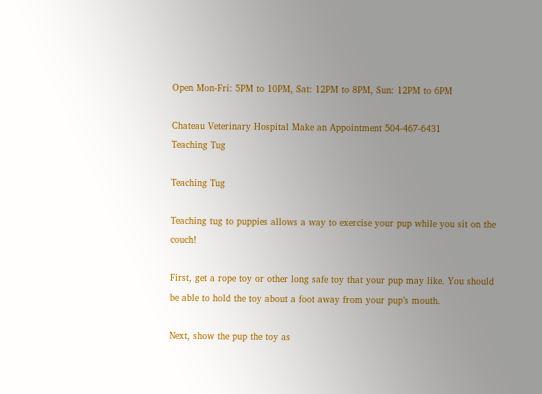Open Mon-Fri: 5PM to 10PM, Sat: 12PM to 8PM, Sun: 12PM to 6PM

Chateau Veterinary Hospital Make an Appointment 504-467-6431
Teaching Tug

Teaching Tug

Teaching tug to puppies allows a way to exercise your pup while you sit on the couch!

First, get a rope toy or other long safe toy that your pup may like. You should be able to hold the toy about a foot away from your pup’s mouth.

Next, show the pup the toy as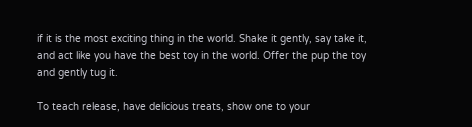if it is the most exciting thing in the world. Shake it gently, say take it, and act like you have the best toy in the world. Offer the pup the toy and gently tug it.

To teach release, have delicious treats, show one to your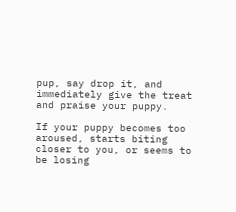pup, say drop it, and immediately give the treat and praise your puppy.

If your puppy becomes too aroused, starts biting closer to you, or seems to be losing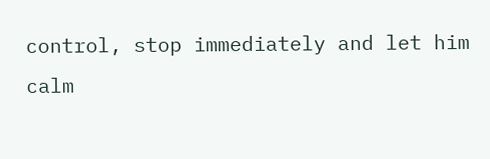control, stop immediately and let him calm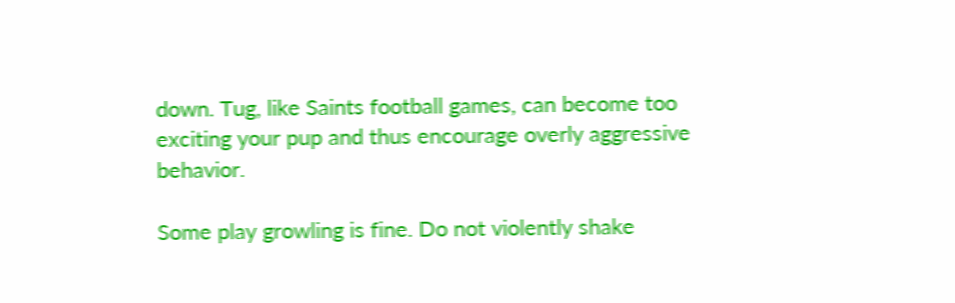down. Tug, like Saints football games, can become too exciting your pup and thus encourage overly aggressive behavior.

Some play growling is fine. Do not violently shake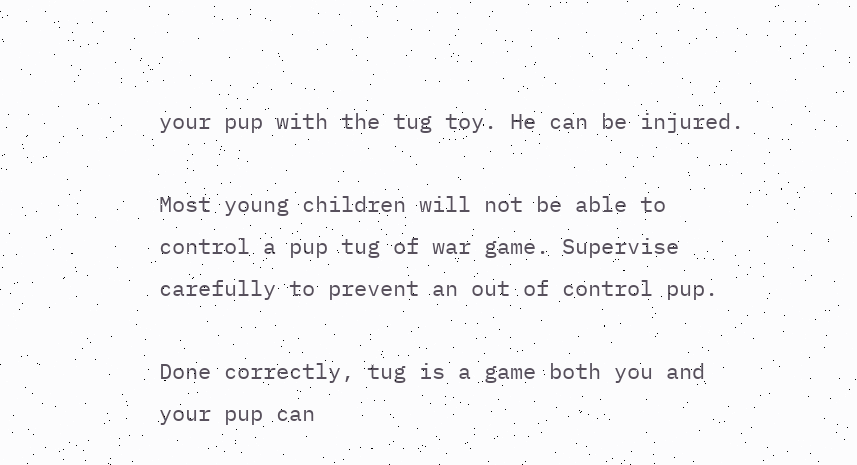your pup with the tug toy. He can be injured.

Most young children will not be able to control a pup tug of war game. Supervise carefully to prevent an out of control pup.

Done correctly, tug is a game both you and your pup can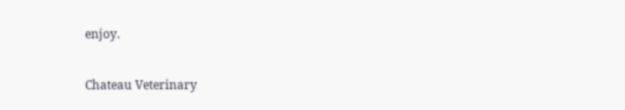enjoy.

Chateau Veterinary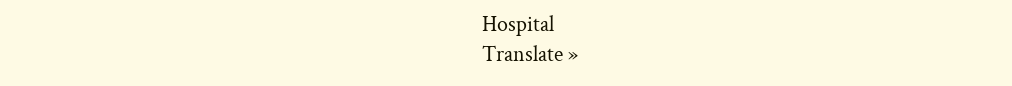Hospital
Translate »